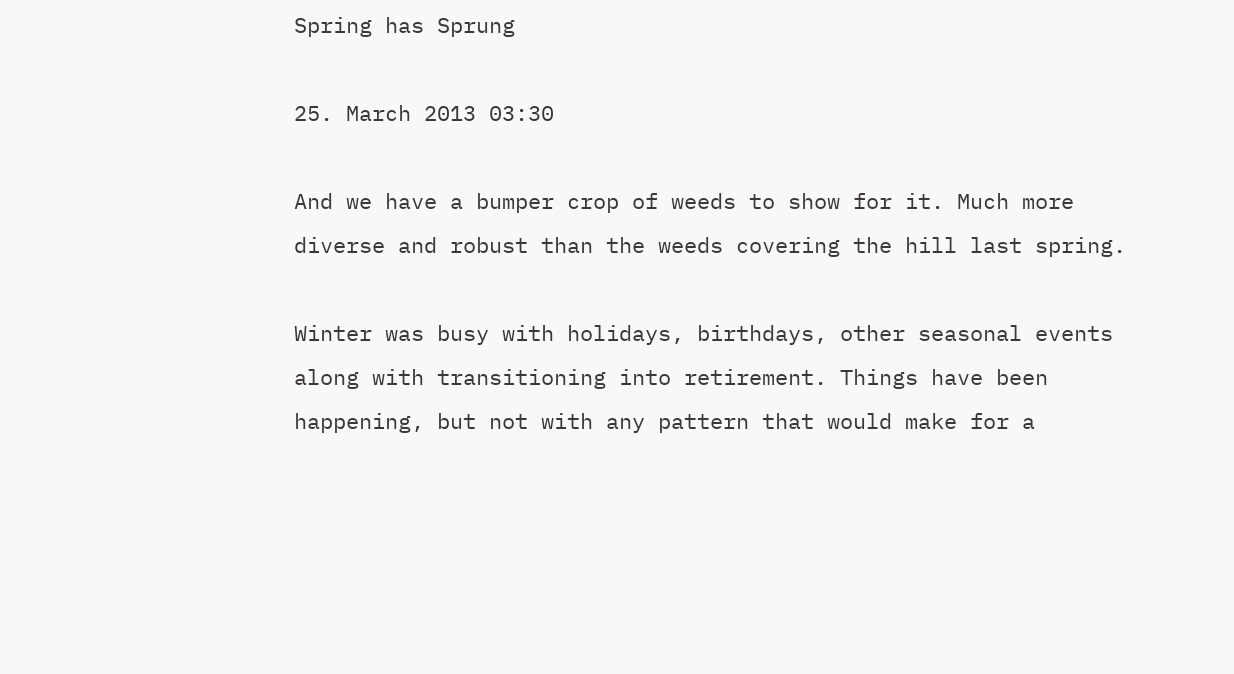Spring has Sprung

25. March 2013 03:30

And we have a bumper crop of weeds to show for it. Much more diverse and robust than the weeds covering the hill last spring.

Winter was busy with holidays, birthdays, other seasonal events along with transitioning into retirement. Things have been happening, but not with any pattern that would make for a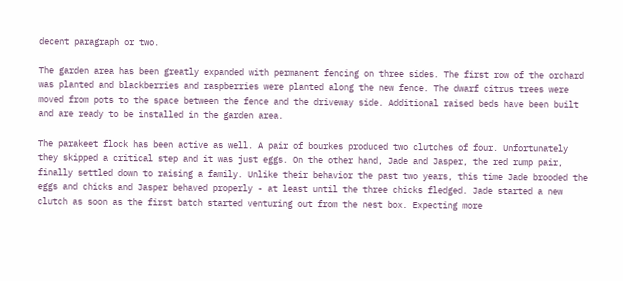decent paragraph or two.

The garden area has been greatly expanded with permanent fencing on three sides. The first row of the orchard was planted and blackberries and raspberries were planted along the new fence. The dwarf citrus trees were moved from pots to the space between the fence and the driveway side. Additional raised beds have been built and are ready to be installed in the garden area.

The parakeet flock has been active as well. A pair of bourkes produced two clutches of four. Unfortunately they skipped a critical step and it was just eggs. On the other hand, Jade and Jasper, the red rump pair, finally settled down to raising a family. Unlike their behavior the past two years, this time Jade brooded the eggs and chicks and Jasper behaved properly - at least until the three chicks fledged. Jade started a new clutch as soon as the first batch started venturing out from the nest box. Expecting more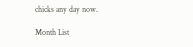chicks any day now.

Month List